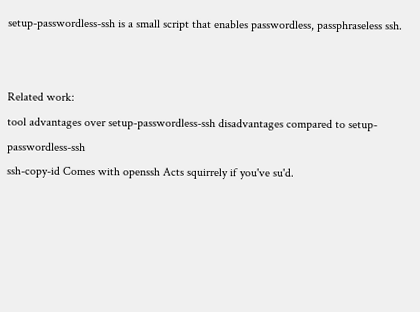setup-passwordless-ssh is a small script that enables passwordless, passphraseless ssh.


Related work:
tool advantages over setup-passwordless-ssh disadvantages compared to setup-passwordless-ssh
ssh-copy-id Comes with openssh Acts squirrely if you've su'd.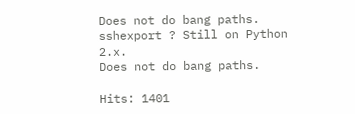Does not do bang paths.
sshexport ? Still on Python 2.x.
Does not do bang paths.

Hits: 1401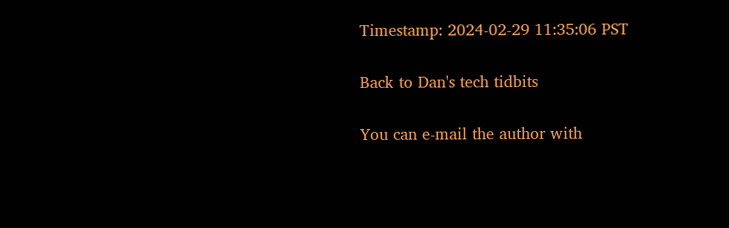Timestamp: 2024-02-29 11:35:06 PST

Back to Dan's tech tidbits

You can e-mail the author with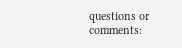questions or comments: